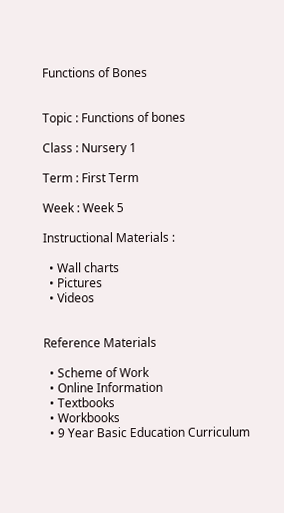Functions of Bones


Topic : Functions of bones

Class : Nursery 1

Term : First Term

Week : Week 5

Instructional Materials :

  • Wall charts
  • Pictures
  • Videos


Reference Materials

  • Scheme of Work
  • Online Information
  • Textbooks
  • Workbooks
  • 9 Year Basic Education Curriculum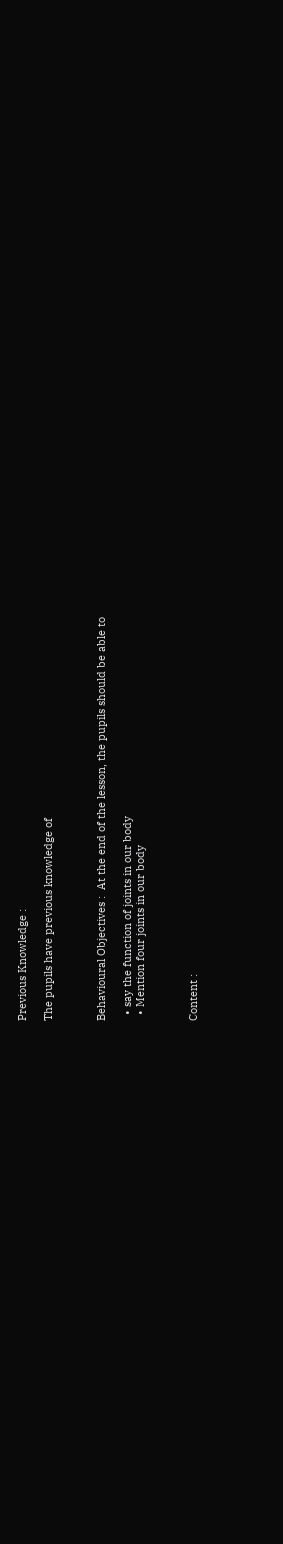Previous Knowledge :

The pupils have previous knowledge of



Behavioural Objectives :  At the end of the lesson, the pupils should be able to

  • say the function of joints in our body
  • Mention four joints in our body



Content :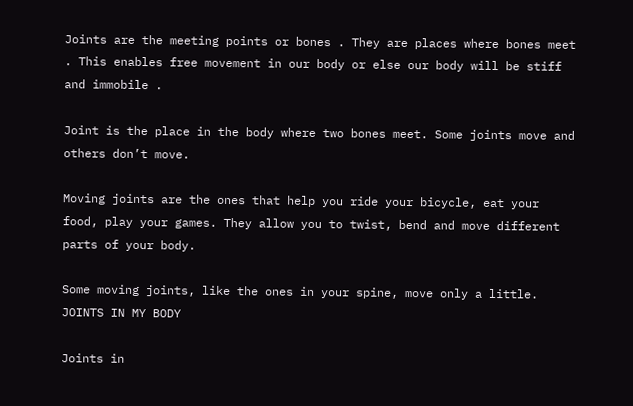Joints are the meeting points or bones . They are places where bones meet . This enables free movement in our body or else our body will be stiff and immobile .

Joint is the place in the body where two bones meet. Some joints move and others don’t move.

Moving joints are the ones that help you ride your bicycle, eat your food, play your games. They allow you to twist, bend and move different parts of your body.

Some moving joints, like the ones in your spine, move only a little. JOINTS IN MY BODY

Joints in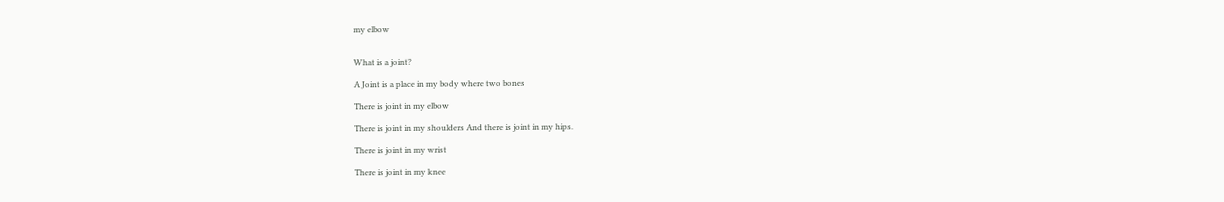my elbow


What is a joint?

A Joint is a place in my body where two bones

There is joint in my elbow

There is joint in my shoulders And there is joint in my hips.

There is joint in my wrist

There is joint in my knee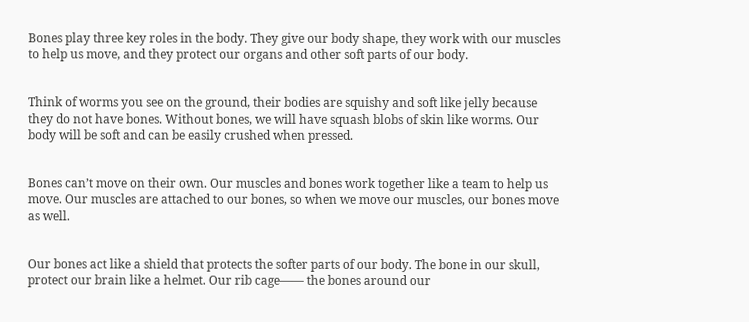Bones play three key roles in the body. They give our body shape, they work with our muscles to help us move, and they protect our organs and other soft parts of our body.


Think of worms you see on the ground, their bodies are squishy and soft like jelly because they do not have bones. Without bones, we will have squash blobs of skin like worms. Our body will be soft and can be easily crushed when pressed.


Bones can’t move on their own. Our muscles and bones work together like a team to help us move. Our muscles are attached to our bones, so when we move our muscles, our bones move as well.


Our bones act like a shield that protects the softer parts of our body. The bone in our skull, protect our brain like a helmet. Our rib cage—— the bones around our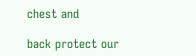chest and

back protect our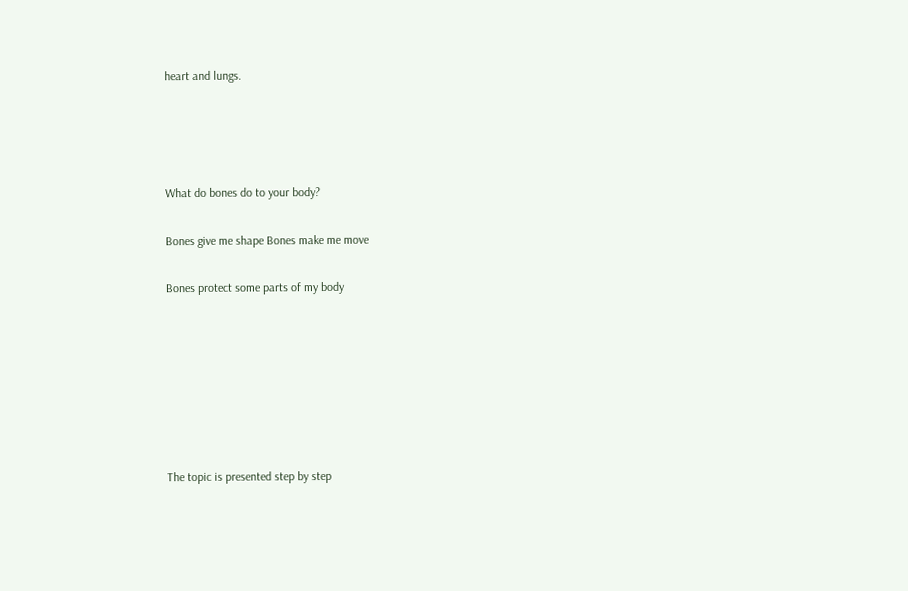heart and lungs.




What do bones do to your body?

Bones give me shape Bones make me move

Bones protect some parts of my body







The topic is presented step by step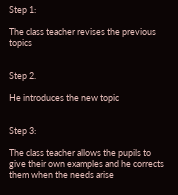Step 1:

The class teacher revises the previous topics


Step 2.

He introduces the new topic


Step 3:

The class teacher allows the pupils to give their own examples and he corrects them when the needs arise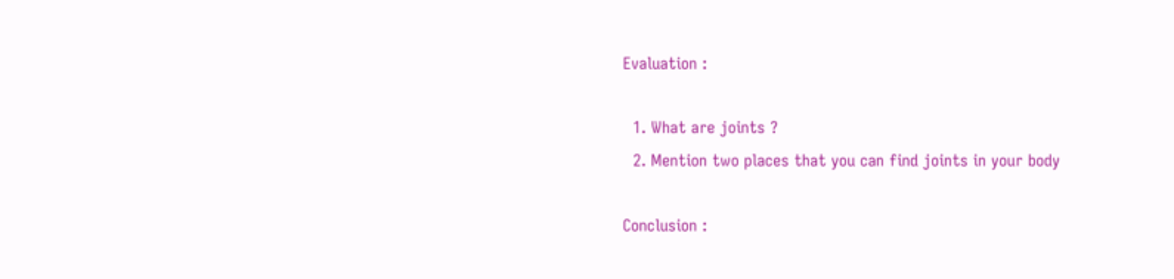Evaluation :

  1. What are joints ?
  2. Mention two places that you can find joints in your body

Conclusion :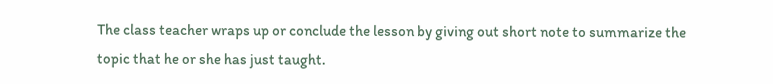The class teacher wraps up or conclude the lesson by giving out short note to summarize the topic that he or she has just taught.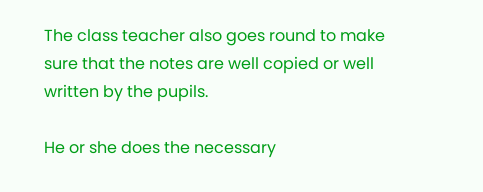The class teacher also goes round to make sure that the notes are well copied or well written by the pupils.

He or she does the necessary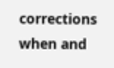corrections when and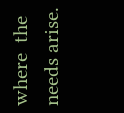where  the needs arise.